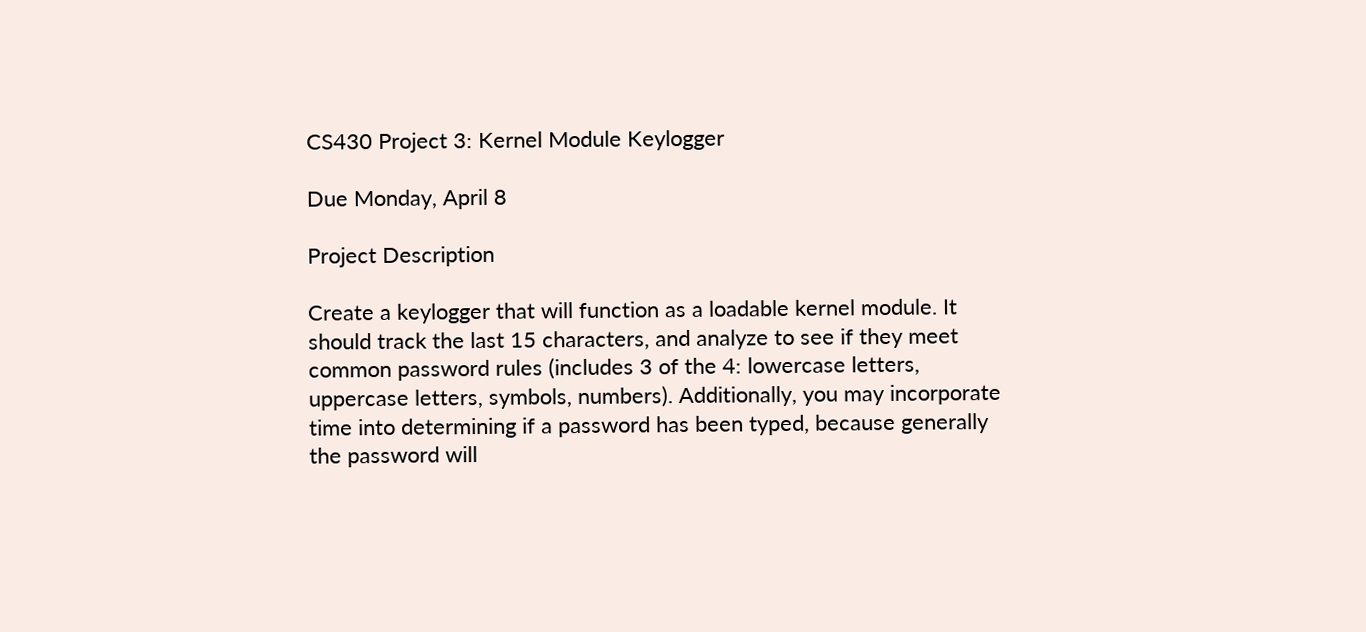CS430 Project 3: Kernel Module Keylogger

Due Monday, April 8

Project Description

Create a keylogger that will function as a loadable kernel module. It should track the last 15 characters, and analyze to see if they meet common password rules (includes 3 of the 4: lowercase letters, uppercase letters, symbols, numbers). Additionally, you may incorporate time into determining if a password has been typed, because generally the password will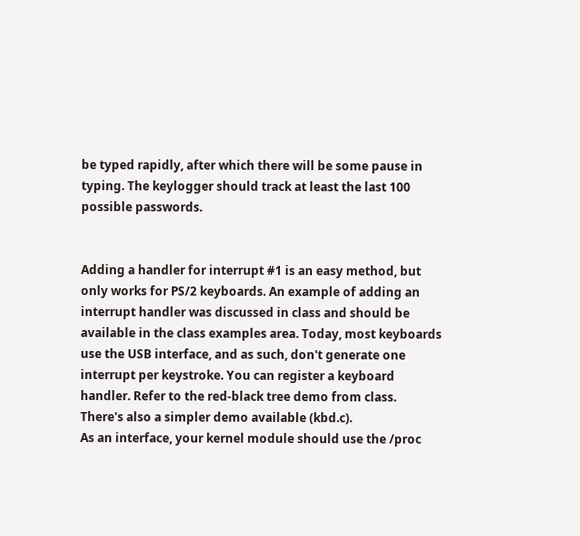be typed rapidly, after which there will be some pause in typing. The keylogger should track at least the last 100 possible passwords.


Adding a handler for interrupt #1 is an easy method, but only works for PS/2 keyboards. An example of adding an interrupt handler was discussed in class and should be available in the class examples area. Today, most keyboards use the USB interface, and as such, don't generate one interrupt per keystroke. You can register a keyboard handler. Refer to the red-black tree demo from class. There's also a simpler demo available (kbd.c).
As an interface, your kernel module should use the /proc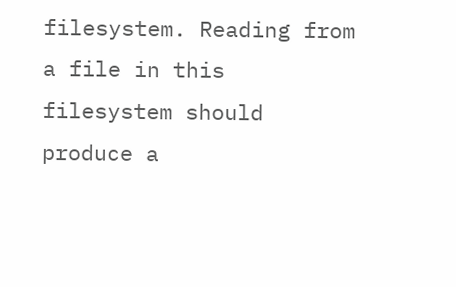filesystem. Reading from a file in this filesystem should produce a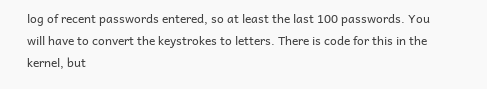log of recent passwords entered, so at least the last 100 passwords. You will have to convert the keystrokes to letters. There is code for this in the kernel, but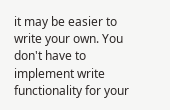it may be easier to write your own. You don't have to implement write functionality for your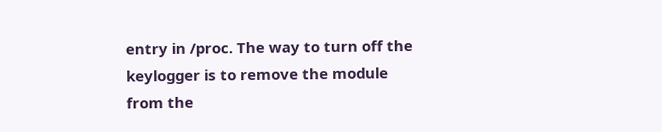entry in /proc. The way to turn off the keylogger is to remove the module from the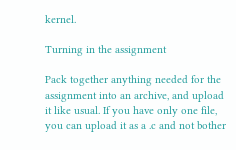kernel.

Turning in the assignment

Pack together anything needed for the assignment into an archive, and upload it like usual. If you have only one file, you can upload it as a .c and not bother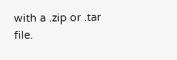with a .zip or .tar file.